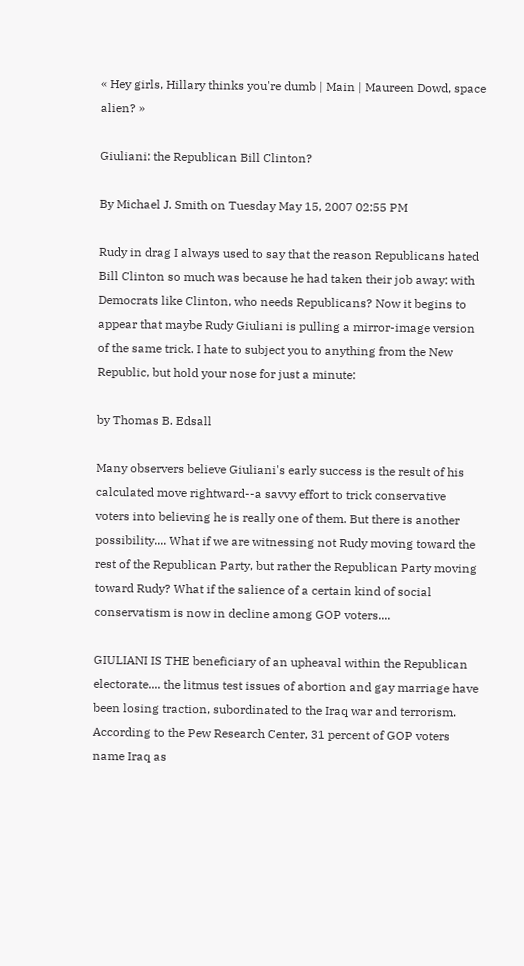« Hey girls, Hillary thinks you're dumb | Main | Maureen Dowd, space alien? »

Giuliani: the Republican Bill Clinton?

By Michael J. Smith on Tuesday May 15, 2007 02:55 PM

Rudy in drag I always used to say that the reason Republicans hated Bill Clinton so much was because he had taken their job away: with Democrats like Clinton, who needs Republicans? Now it begins to appear that maybe Rudy Giuliani is pulling a mirror-image version of the same trick. I hate to subject you to anything from the New Republic, but hold your nose for just a minute:

by Thomas B. Edsall

Many observers believe Giuliani's early success is the result of his calculated move rightward--a savvy effort to trick conservative voters into believing he is really one of them. But there is another possibility.... What if we are witnessing not Rudy moving toward the rest of the Republican Party, but rather the Republican Party moving toward Rudy? What if the salience of a certain kind of social conservatism is now in decline among GOP voters....

GIULIANI IS THE beneficiary of an upheaval within the Republican electorate.... the litmus test issues of abortion and gay marriage have been losing traction, subordinated to the Iraq war and terrorism. According to the Pew Research Center, 31 percent of GOP voters name Iraq as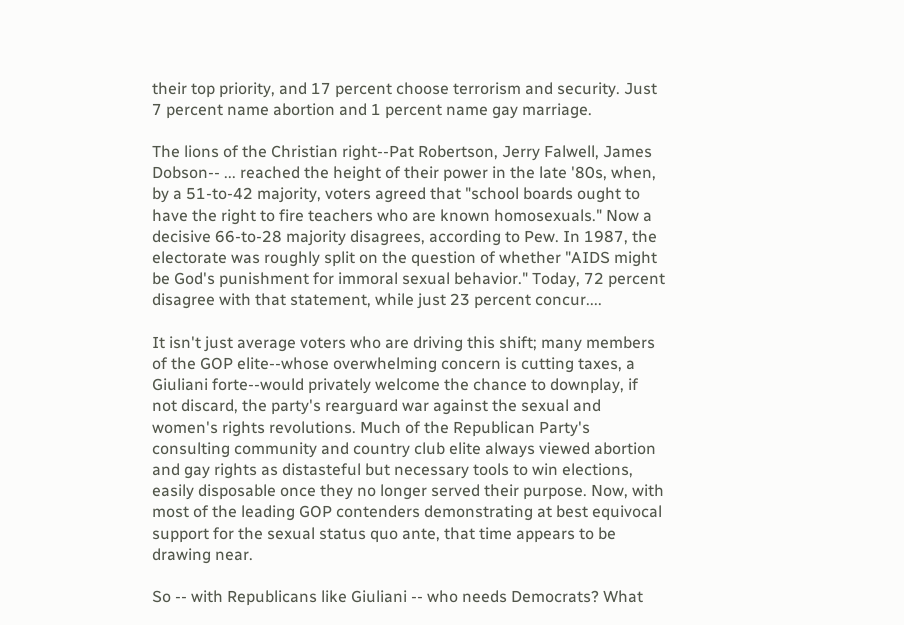their top priority, and 17 percent choose terrorism and security. Just 7 percent name abortion and 1 percent name gay marriage.

The lions of the Christian right--Pat Robertson, Jerry Falwell, James Dobson-- ... reached the height of their power in the late '80s, when, by a 51-to-42 majority, voters agreed that "school boards ought to have the right to fire teachers who are known homosexuals." Now a decisive 66-to-28 majority disagrees, according to Pew. In 1987, the electorate was roughly split on the question of whether "AIDS might be God's punishment for immoral sexual behavior." Today, 72 percent disagree with that statement, while just 23 percent concur....

It isn't just average voters who are driving this shift; many members of the GOP elite--whose overwhelming concern is cutting taxes, a Giuliani forte--would privately welcome the chance to downplay, if not discard, the party's rearguard war against the sexual and women's rights revolutions. Much of the Republican Party's consulting community and country club elite always viewed abortion and gay rights as distasteful but necessary tools to win elections, easily disposable once they no longer served their purpose. Now, with most of the leading GOP contenders demonstrating at best equivocal support for the sexual status quo ante, that time appears to be drawing near.

So -- with Republicans like Giuliani -- who needs Democrats? What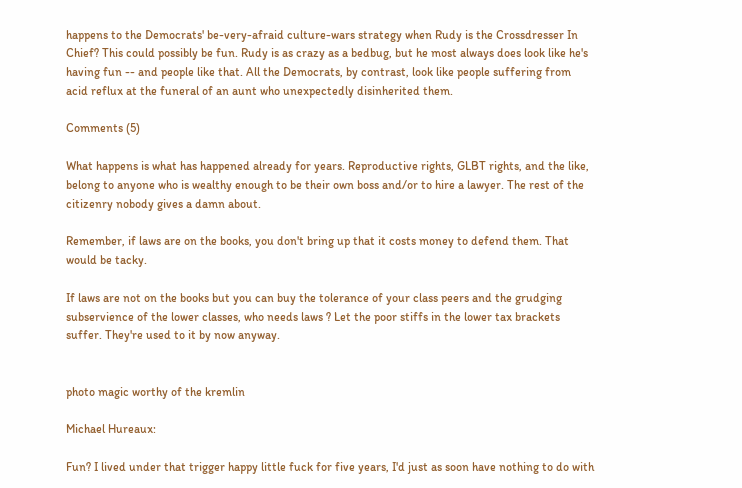happens to the Democrats' be-very-afraid culture-wars strategy when Rudy is the Crossdresser In Chief? This could possibly be fun. Rudy is as crazy as a bedbug, but he most always does look like he's having fun -- and people like that. All the Democrats, by contrast, look like people suffering from acid reflux at the funeral of an aunt who unexpectedly disinherited them.

Comments (5)

What happens is what has happened already for years. Reproductive rights, GLBT rights, and the like, belong to anyone who is wealthy enough to be their own boss and/or to hire a lawyer. The rest of the citizenry nobody gives a damn about.

Remember, if laws are on the books, you don't bring up that it costs money to defend them. That would be tacky.

If laws are not on the books but you can buy the tolerance of your class peers and the grudging subservience of the lower classes, who needs laws ? Let the poor stiffs in the lower tax brackets suffer. They're used to it by now anyway.


photo magic worthy of the kremlin

Michael Hureaux:

Fun? I lived under that trigger happy little fuck for five years, I'd just as soon have nothing to do with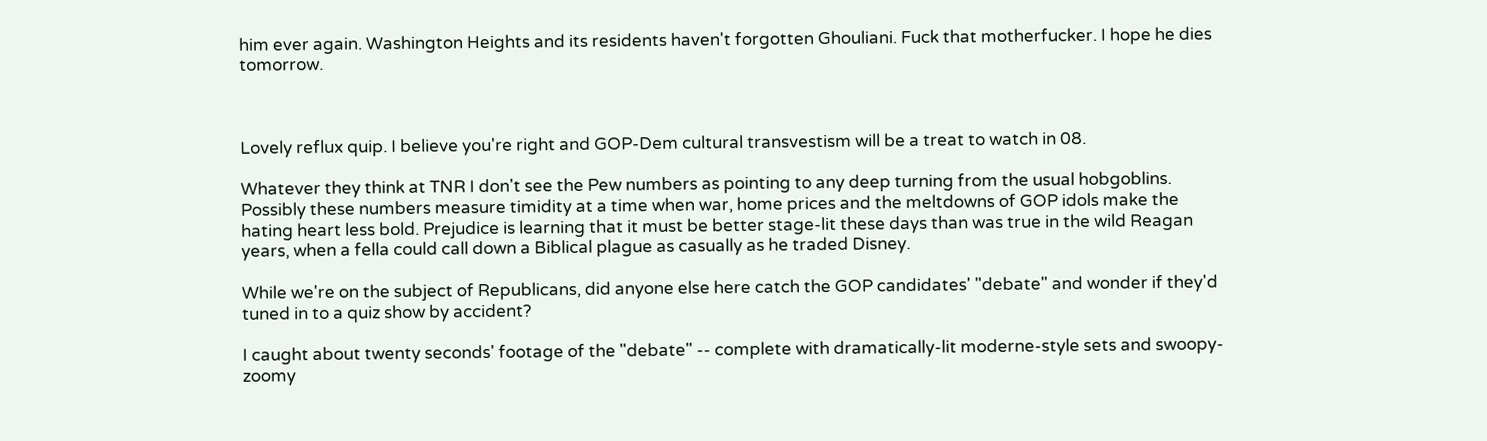him ever again. Washington Heights and its residents haven't forgotten Ghouliani. Fuck that motherfucker. I hope he dies tomorrow.



Lovely reflux quip. I believe you're right and GOP-Dem cultural transvestism will be a treat to watch in 08.

Whatever they think at TNR I don't see the Pew numbers as pointing to any deep turning from the usual hobgoblins. Possibly these numbers measure timidity at a time when war, home prices and the meltdowns of GOP idols make the hating heart less bold. Prejudice is learning that it must be better stage-lit these days than was true in the wild Reagan years, when a fella could call down a Biblical plague as casually as he traded Disney.

While we're on the subject of Republicans, did anyone else here catch the GOP candidates' "debate" and wonder if they'd tuned in to a quiz show by accident?

I caught about twenty seconds' footage of the "debate" -- complete with dramatically-lit moderne-style sets and swoopy-zoomy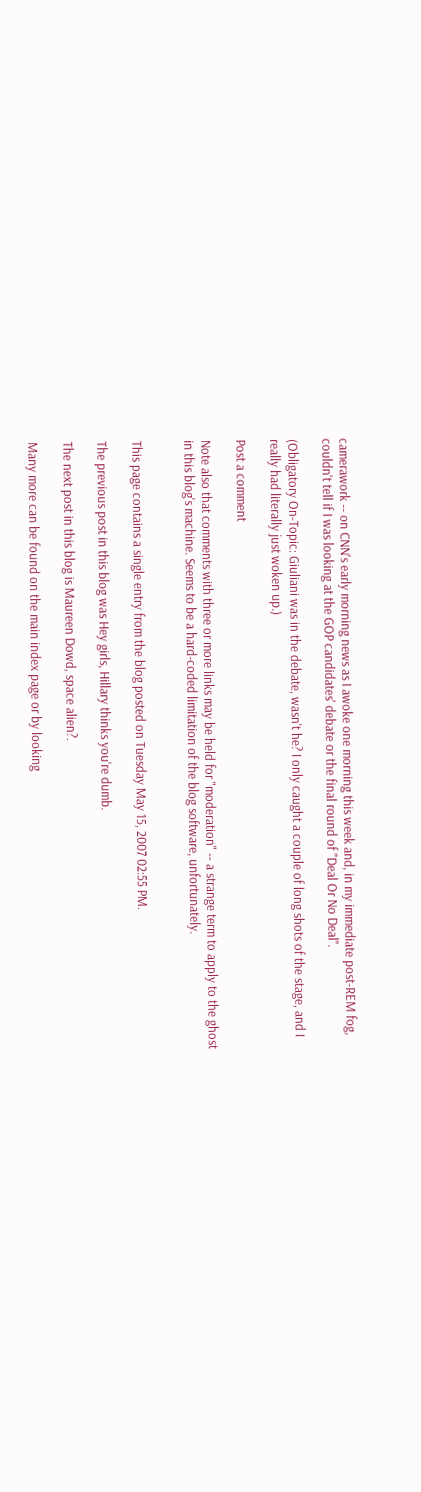camerawork -- on CNN's early morning news as I awoke one morning this week and, in my immediate post-REM fog, couldn't tell if I was looking at the GOP candidates' debate or the final round of "Deal Or No Deal".

(Obligatory On-Topic: Giuliani was in the debate, wasn't he? I only caught a couple of long shots of the stage, and I really had literally just woken up.)

Post a comment

Note also that comments with three or more links may be held for "moderation" -- a strange term to apply to the ghost in this blog's machine. Seems to be a hard-coded limitation of the blog software, unfortunately.


This page contains a single entry from the blog posted on Tuesday May 15, 2007 02:55 PM.

The previous post in this blog was Hey girls, Hillary thinks you're dumb.

The next post in this blog is Maureen Dowd, space alien?.

Many more can be found on the main index page or by looking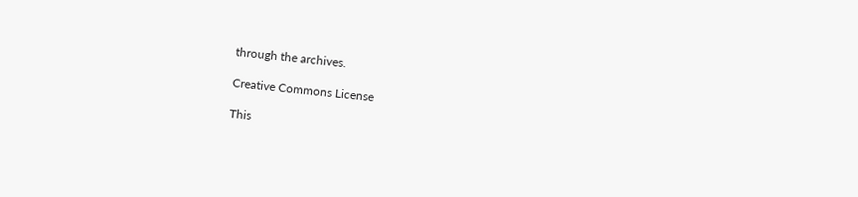through the archives.

Creative Commons License

This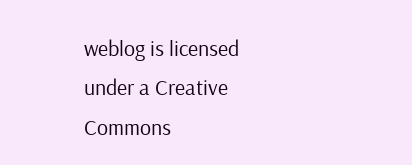weblog is licensed under a Creative Commons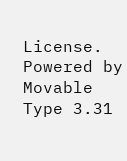License.
Powered by
Movable Type 3.31